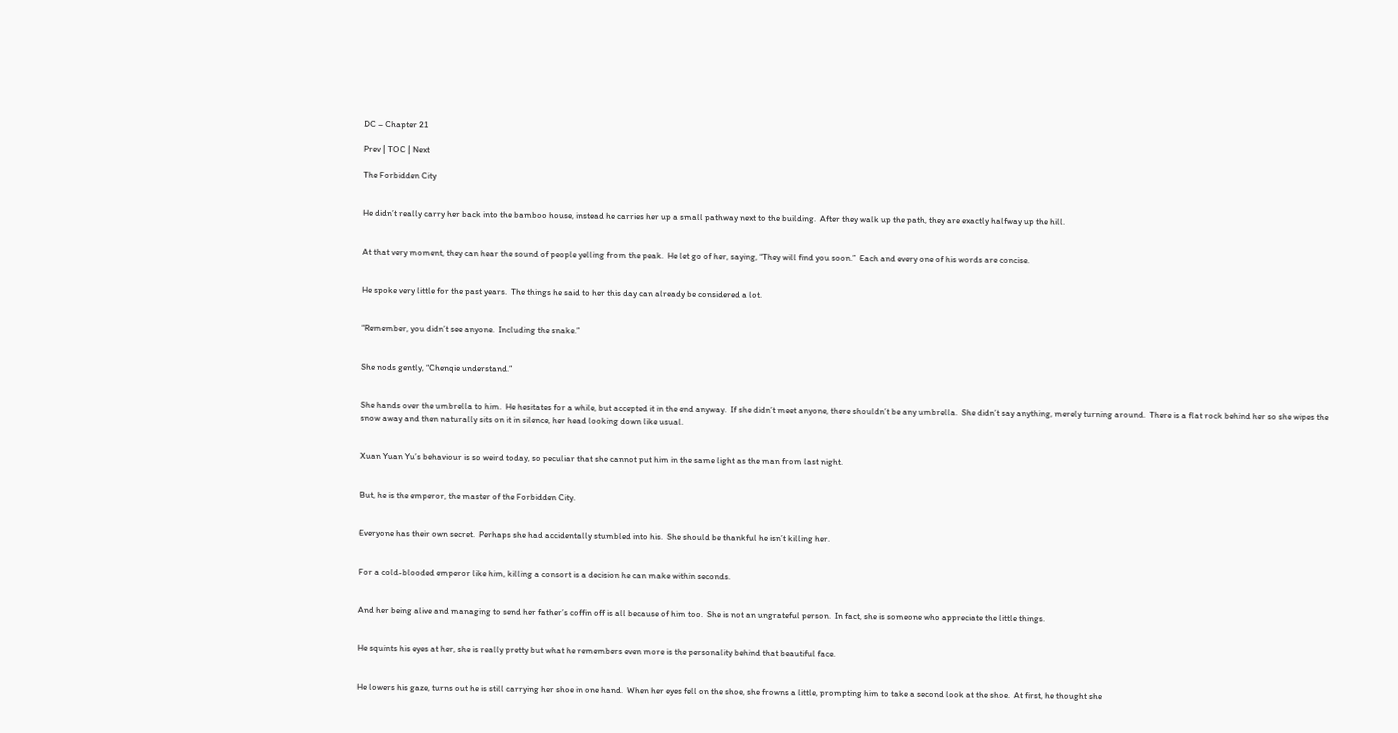DC – Chapter 21

Prev | TOC | Next

The Forbidden City


He didn’t really carry her back into the bamboo house, instead he carries her up a small pathway next to the building.  After they walk up the path, they are exactly halfway up the hill.


At that very moment, they can hear the sound of people yelling from the peak.  He let go of her, saying, “They will find you soon.”  Each and every one of his words are concise.


He spoke very little for the past years.  The things he said to her this day can already be considered a lot.


“Remember, you didn’t see anyone.  Including the snake.”


She nods gently, “Chenqie understand.”


She hands over the umbrella to him.  He hesitates for a while, but accepted it in the end anyway.  If she didn’t meet anyone, there shouldn’t be any umbrella.  She didn’t say anything, merely turning around.  There is a flat rock behind her so she wipes the snow away and then naturally sits on it in silence, her head looking down like usual.


Xuan Yuan Yu’s behaviour is so weird today, so peculiar that she cannot put him in the same light as the man from last night.


But, he is the emperor, the master of the Forbidden City.


Everyone has their own secret.  Perhaps she had accidentally stumbled into his.  She should be thankful he isn’t killing her.


For a cold-blooded emperor like him, killing a consort is a decision he can make within seconds.


And her being alive and managing to send her father’s coffin off is all because of him too.  She is not an ungrateful person.  In fact, she is someone who appreciate the little things.


He squints his eyes at her, she is really pretty but what he remembers even more is the personality behind that beautiful face.


He lowers his gaze, turns out he is still carrying her shoe in one hand.  When her eyes fell on the shoe, she frowns a little, prompting him to take a second look at the shoe.  At first, he thought she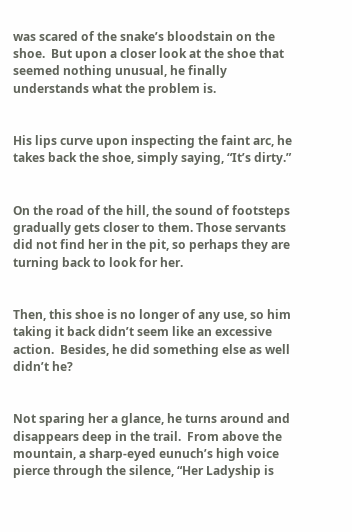was scared of the snake’s bloodstain on the shoe.  But upon a closer look at the shoe that seemed nothing unusual, he finally understands what the problem is.


His lips curve upon inspecting the faint arc, he takes back the shoe, simply saying, “It’s dirty.”


On the road of the hill, the sound of footsteps gradually gets closer to them. Those servants did not find her in the pit, so perhaps they are turning back to look for her.


Then, this shoe is no longer of any use, so him taking it back didn’t seem like an excessive action.  Besides, he did something else as well didn’t he?


Not sparing her a glance, he turns around and disappears deep in the trail.  From above the mountain, a sharp-eyed eunuch’s high voice pierce through the silence, “Her Ladyship is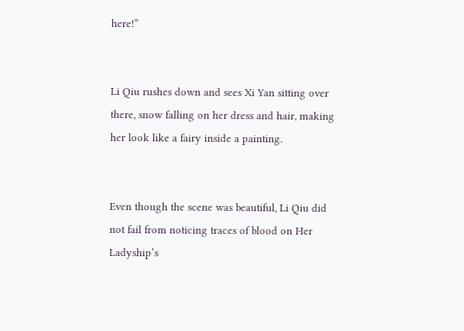here!”


Li Qiu rushes down and sees Xi Yan sitting over there, snow falling on her dress and hair, making her look like a fairy inside a painting.


Even though the scene was beautiful, Li Qiu did not fail from noticing traces of blood on Her Ladyship’s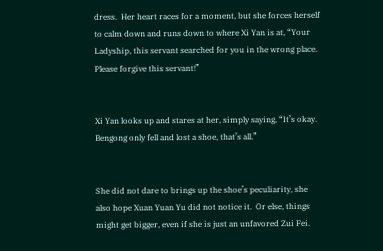dress.  Her heart races for a moment, but she forces herself to calm down and runs down to where Xi Yan is at, “Your Ladyship, this servant searched for you in the wrong place.  Please forgive this servant!”


Xi Yan looks up and stares at her, simply saying, “It’s okay.  Bengong only fell and lost a shoe, that’s all.”


She did not dare to brings up the shoe’s peculiarity, she also hope Xuan Yuan Yu did not notice it.  Or else, things might get bigger, even if she is just an unfavored Zui Fei.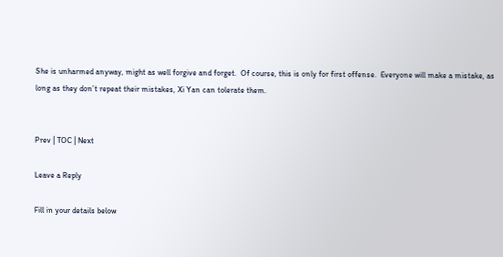She is unharmed anyway, might as well forgive and forget.  Of course, this is only for first offense.  Everyone will make a mistake, as long as they don’t repeat their mistakes, Xi Yan can tolerate them.


Prev | TOC | Next

Leave a Reply

Fill in your details below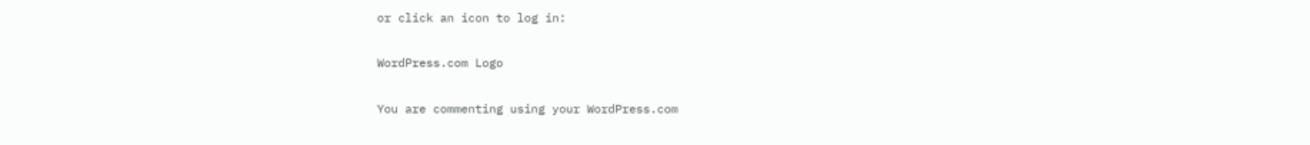or click an icon to log in:

WordPress.com Logo

You are commenting using your WordPress.com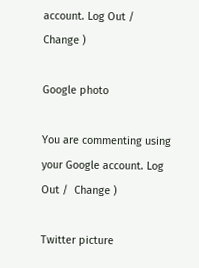account. Log Out /  Change )

Google photo

You are commenting using your Google account. Log Out /  Change )

Twitter picture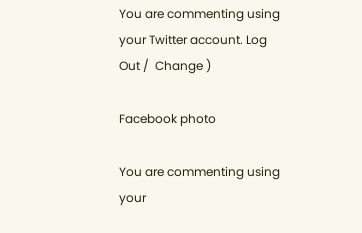You are commenting using your Twitter account. Log Out /  Change )

Facebook photo

You are commenting using your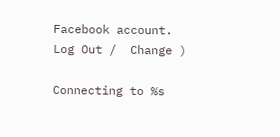Facebook account. Log Out /  Change )

Connecting to %s